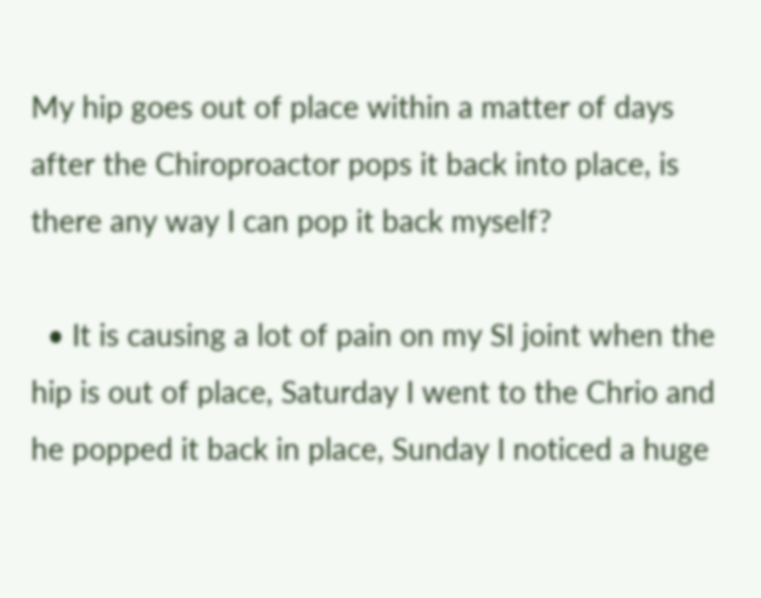My hip goes out of place within a matter of days after the Chiroproactor pops it back into place, is there any way I can pop it back myself?

  • It is causing a lot of pain on my SI joint when the hip is out of place, Saturday I went to the Chrio and he popped it back in place, Sunday I noticed a huge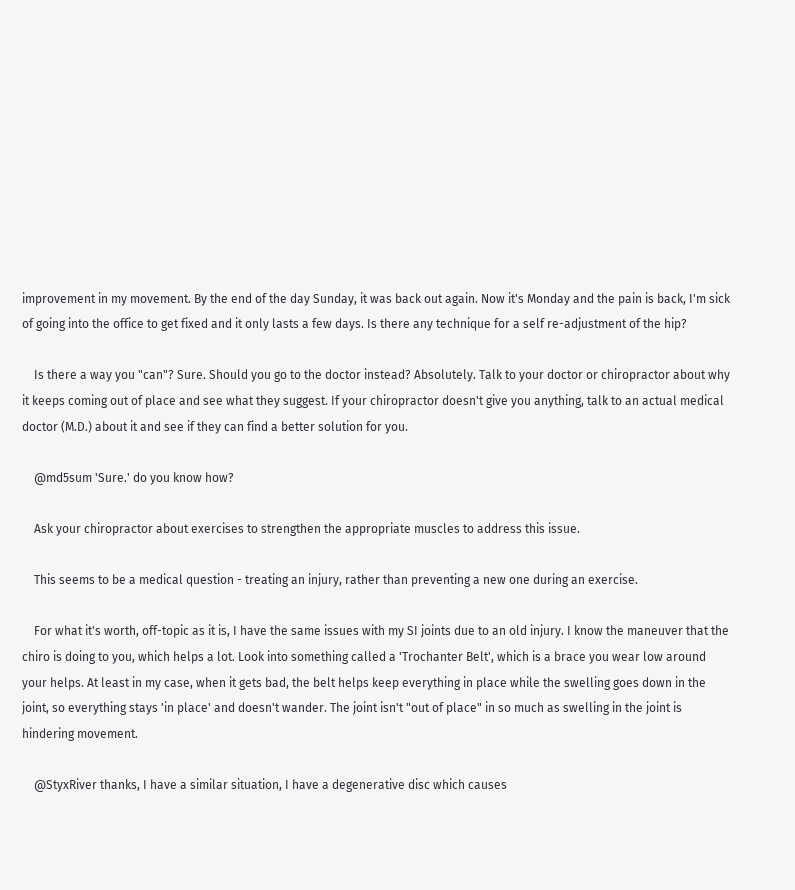improvement in my movement. By the end of the day Sunday, it was back out again. Now it's Monday and the pain is back, I'm sick of going into the office to get fixed and it only lasts a few days. Is there any technique for a self re-adjustment of the hip?

    Is there a way you "can"? Sure. Should you go to the doctor instead? Absolutely. Talk to your doctor or chiropractor about why it keeps coming out of place and see what they suggest. If your chiropractor doesn't give you anything, talk to an actual medical doctor (M.D.) about it and see if they can find a better solution for you.

    @md5sum 'Sure.' do you know how?

    Ask your chiropractor about exercises to strengthen the appropriate muscles to address this issue.

    This seems to be a medical question - treating an injury, rather than preventing a new one during an exercise.

    For what it's worth, off-topic as it is, I have the same issues with my SI joints due to an old injury. I know the maneuver that the chiro is doing to you, which helps a lot. Look into something called a 'Trochanter Belt', which is a brace you wear low around your helps. At least in my case, when it gets bad, the belt helps keep everything in place while the swelling goes down in the joint, so everything stays 'in place' and doesn't wander. The joint isn't "out of place" in so much as swelling in the joint is hindering movement.

    @StyxRiver thanks, I have a similar situation, I have a degenerative disc which causes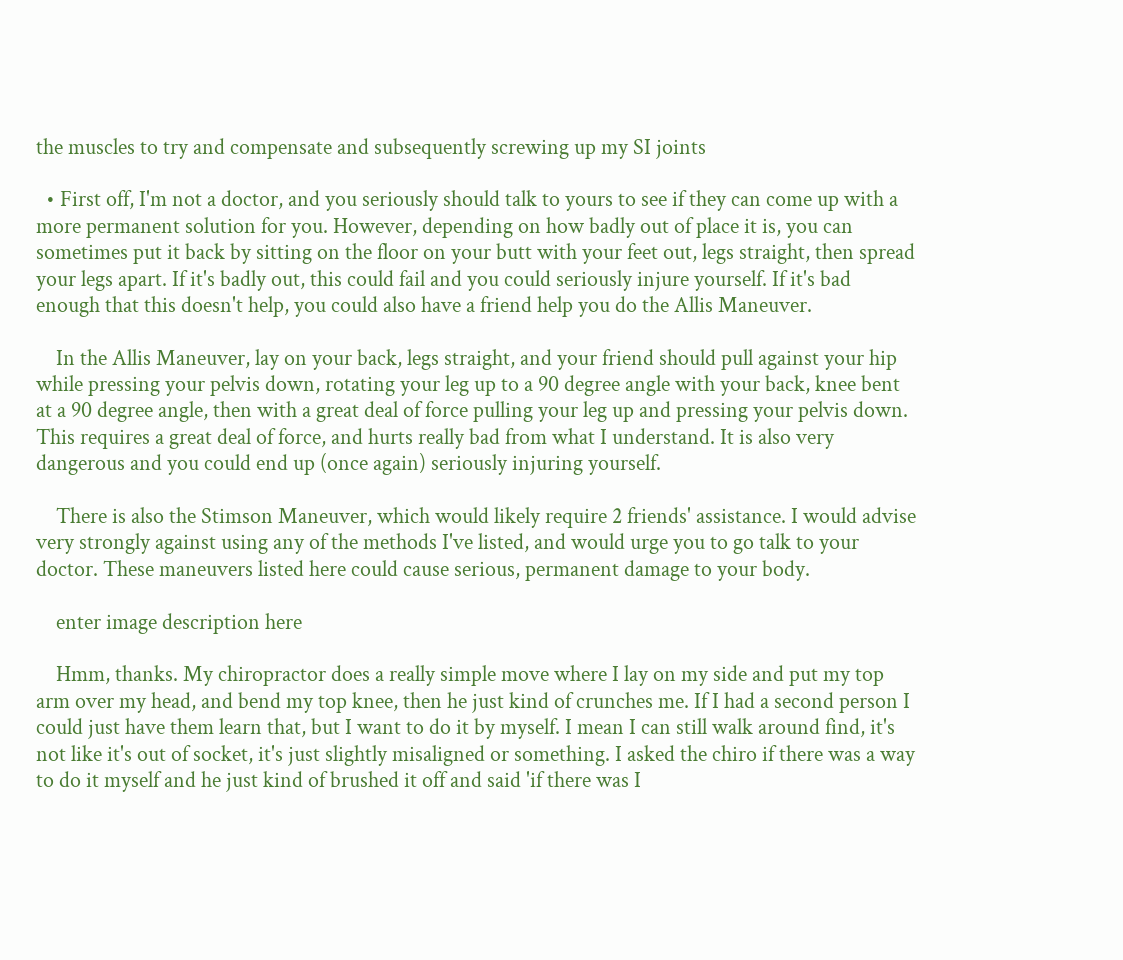the muscles to try and compensate and subsequently screwing up my SI joints

  • First off, I'm not a doctor, and you seriously should talk to yours to see if they can come up with a more permanent solution for you. However, depending on how badly out of place it is, you can sometimes put it back by sitting on the floor on your butt with your feet out, legs straight, then spread your legs apart. If it's badly out, this could fail and you could seriously injure yourself. If it's bad enough that this doesn't help, you could also have a friend help you do the Allis Maneuver.

    In the Allis Maneuver, lay on your back, legs straight, and your friend should pull against your hip while pressing your pelvis down, rotating your leg up to a 90 degree angle with your back, knee bent at a 90 degree angle, then with a great deal of force pulling your leg up and pressing your pelvis down. This requires a great deal of force, and hurts really bad from what I understand. It is also very dangerous and you could end up (once again) seriously injuring yourself.

    There is also the Stimson Maneuver, which would likely require 2 friends' assistance. I would advise very strongly against using any of the methods I've listed, and would urge you to go talk to your doctor. These maneuvers listed here could cause serious, permanent damage to your body.

    enter image description here

    Hmm, thanks. My chiropractor does a really simple move where I lay on my side and put my top arm over my head, and bend my top knee, then he just kind of crunches me. If I had a second person I could just have them learn that, but I want to do it by myself. I mean I can still walk around find, it's not like it's out of socket, it's just slightly misaligned or something. I asked the chiro if there was a way to do it myself and he just kind of brushed it off and said 'if there was I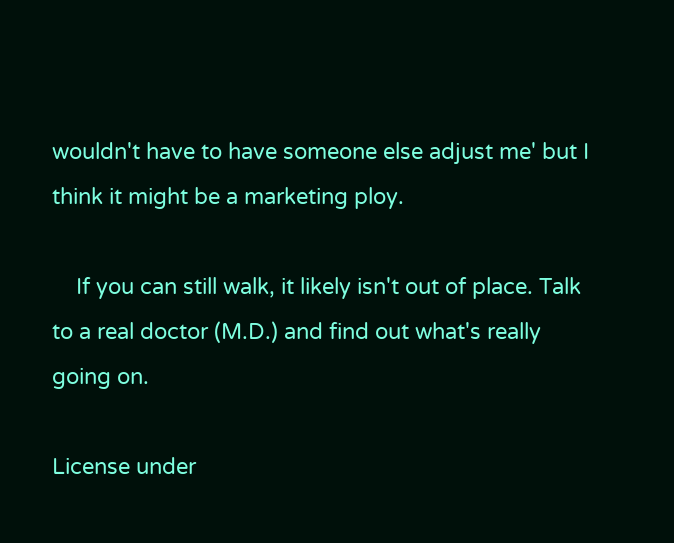wouldn't have to have someone else adjust me' but I think it might be a marketing ploy.

    If you can still walk, it likely isn't out of place. Talk to a real doctor (M.D.) and find out what's really going on.

License under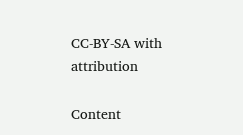CC-BY-SA with attribution

Content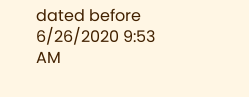dated before 6/26/2020 9:53 AM